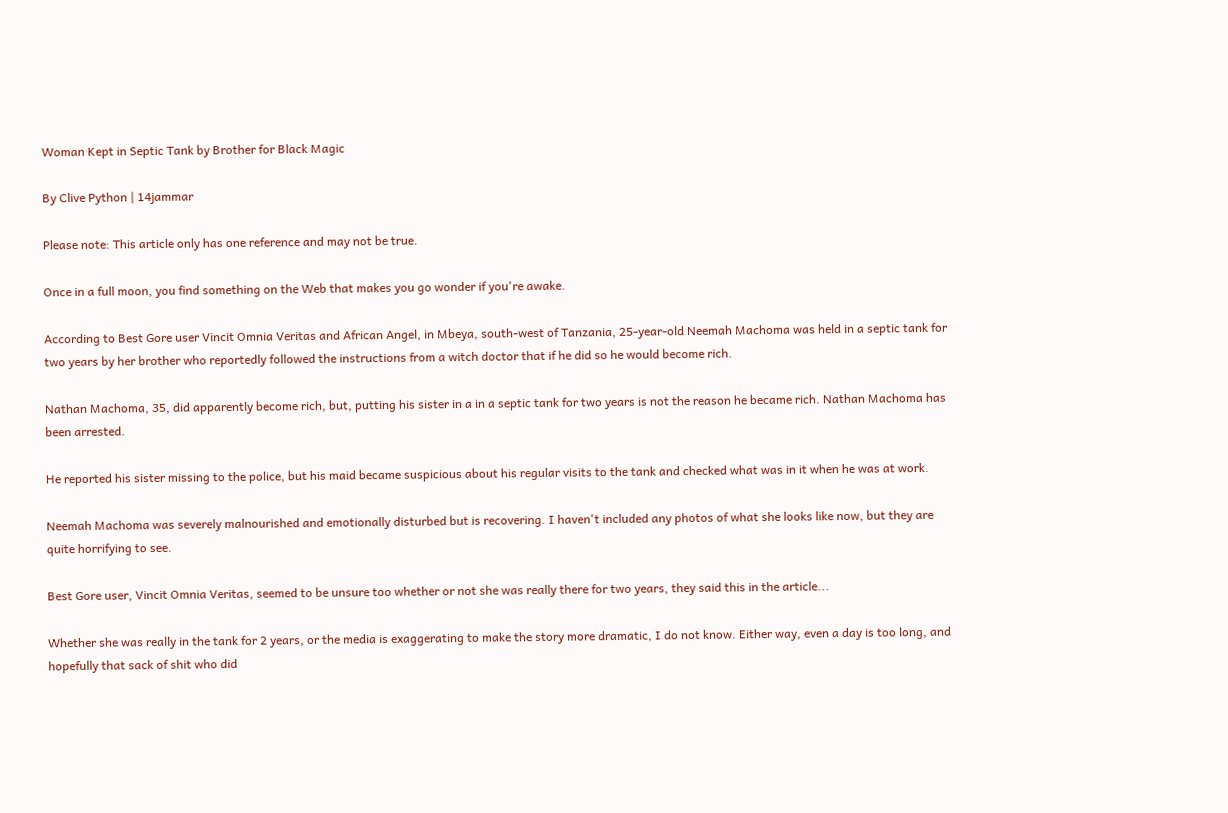Woman Kept in Septic Tank by Brother for Black Magic

By Clive Python | 14jammar

Please note: This article only has one reference and may not be true.

Once in a full moon, you find something on the Web that makes you go wonder if you're awake.

According to Best Gore user Vincit Omnia Veritas and African Angel, in Mbeya, south-west of Tanzania, 25-year-old Neemah Machoma was held in a septic tank for two years by her brother who reportedly followed the instructions from a witch doctor that if he did so he would become rich.

Nathan Machoma, 35, did apparently become rich, but, putting his sister in a in a septic tank for two years is not the reason he became rich. Nathan Machoma has been arrested.

He reported his sister missing to the police, but his maid became suspicious about his regular visits to the tank and checked what was in it when he was at work.

Neemah Machoma was severely malnourished and emotionally disturbed but is recovering. I haven't included any photos of what she looks like now, but they are quite horrifying to see.

Best Gore user, Vincit Omnia Veritas, seemed to be unsure too whether or not she was really there for two years, they said this in the article...

Whether she was really in the tank for 2 years, or the media is exaggerating to make the story more dramatic, I do not know. Either way, even a day is too long, and hopefully that sack of shit who did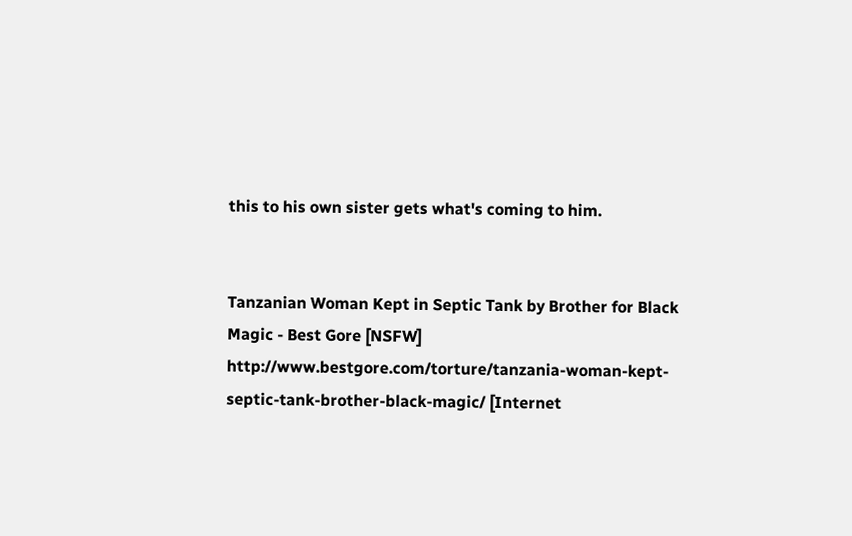this to his own sister gets what's coming to him.


Tanzanian Woman Kept in Septic Tank by Brother for Black Magic - Best Gore [NSFW]
http://www.bestgore.com/torture/tanzania-woman-kept-septic-tank-brother-black-magic/ [Internet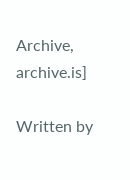Archive, archive.is]

Written by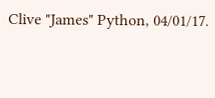Clive "James" Python, 04/01/17.